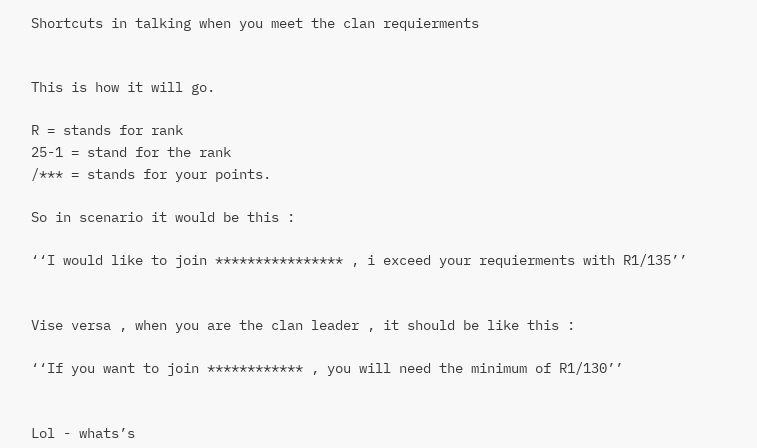Shortcuts in talking when you meet the clan requierments


This is how it will go.

R = stands for rank
25-1 = stand for the rank
/*** = stands for your points.

So in scenario it would be this :

‘‘I would like to join **************** , i exceed your requierments with R1/135’’


Vise versa , when you are the clan leader , it should be like this :

‘‘If you want to join ************ , you will need the minimum of R1/130’’


Lol - whats’s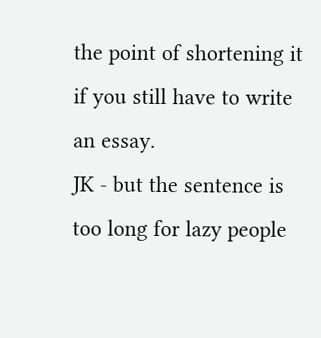the point of shortening it if you still have to write an essay.
JK - but the sentence is too long for lazy people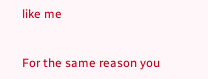like me


For the same reason you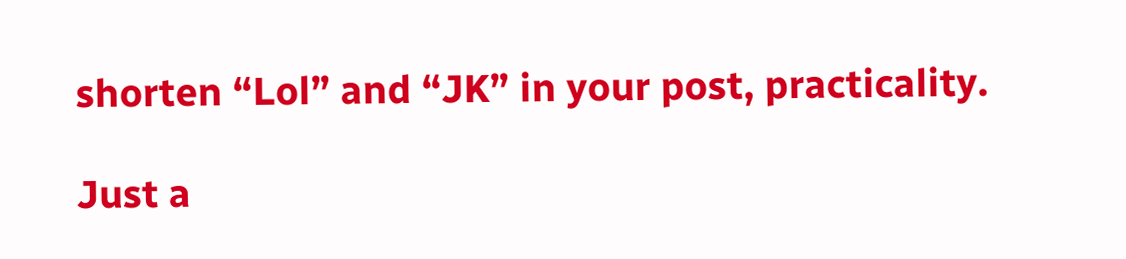shorten “Lol” and “JK” in your post, practicality.

Just a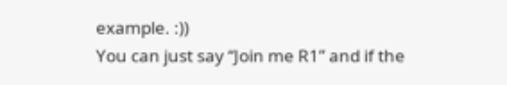example. :))
You can just say “Join me R1” and if the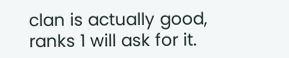clan is actually good, ranks 1 will ask for it.